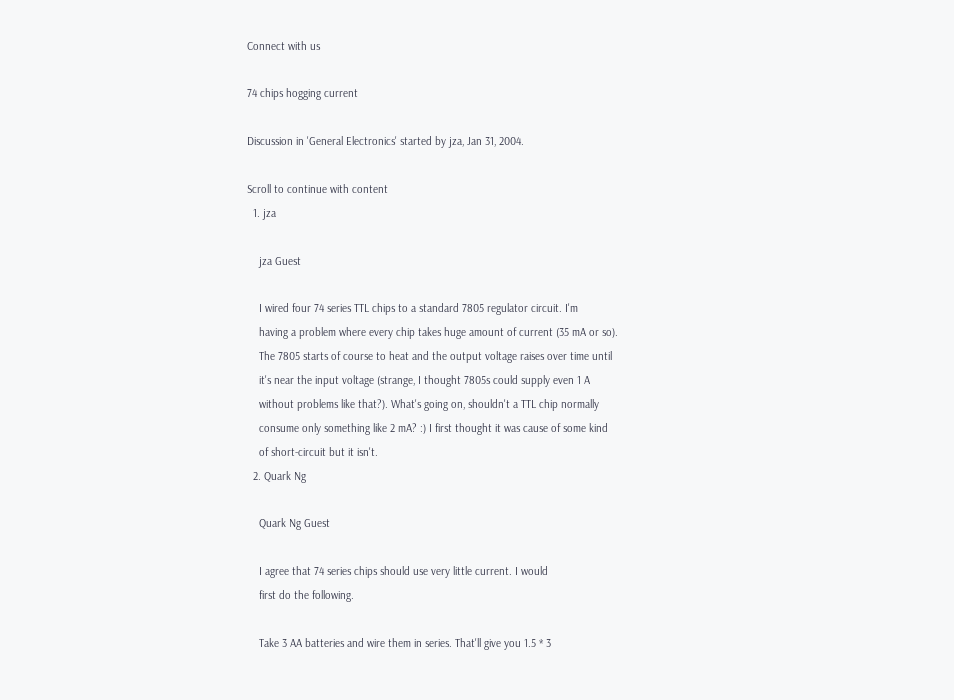Connect with us

74 chips hogging current

Discussion in 'General Electronics' started by jza, Jan 31, 2004.

Scroll to continue with content
  1. jza

    jza Guest

    I wired four 74 series TTL chips to a standard 7805 regulator circuit. I'm
    having a problem where every chip takes huge amount of current (35 mA or so).
    The 7805 starts of course to heat and the output voltage raises over time until
    it's near the input voltage (strange, I thought 7805s could supply even 1 A
    without problems like that?). What's going on, shouldn't a TTL chip normally
    consume only something like 2 mA? :) I first thought it was cause of some kind
    of short-circuit but it isn't.
  2. Quark Ng

    Quark Ng Guest

    I agree that 74 series chips should use very little current. I would
    first do the following.

    Take 3 AA batteries and wire them in series. That'll give you 1.5 * 3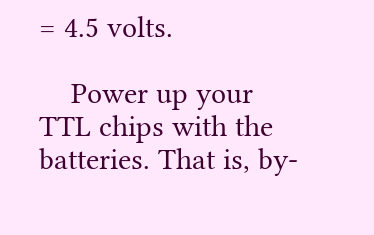= 4.5 volts.

    Power up your TTL chips with the batteries. That is, by-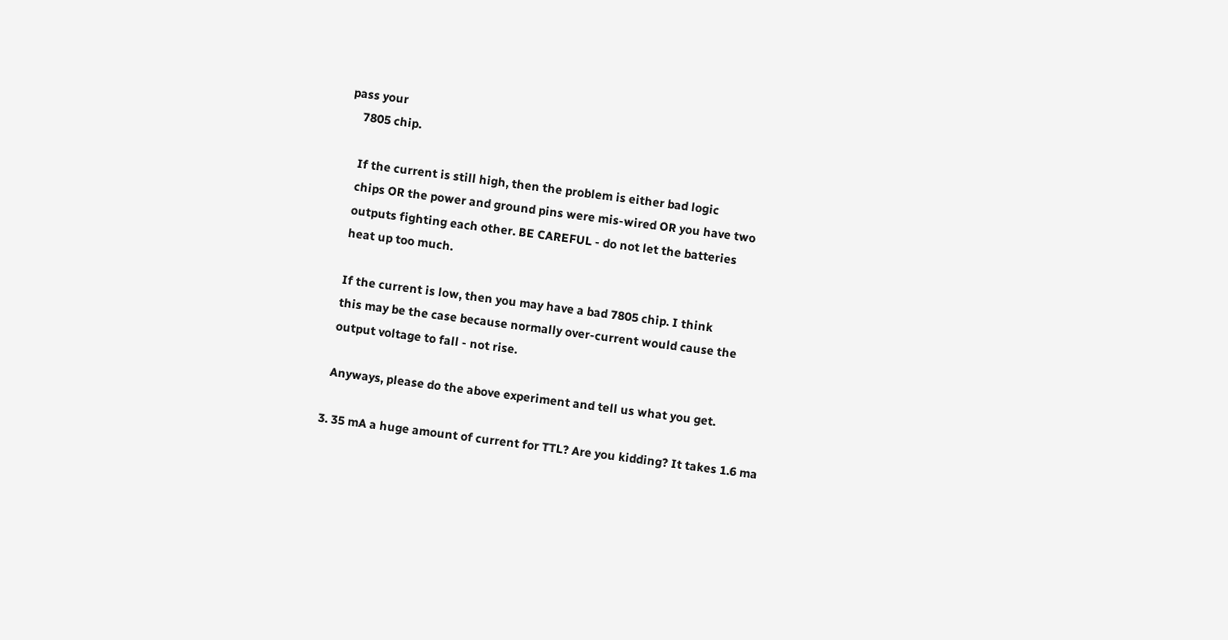pass your
    7805 chip.

    If the current is still high, then the problem is either bad logic
    chips OR the power and ground pins were mis-wired OR you have two
    outputs fighting each other. BE CAREFUL - do not let the batteries
    heat up too much.

    If the current is low, then you may have a bad 7805 chip. I think
    this may be the case because normally over-current would cause the
    output voltage to fall - not rise.

    Anyways, please do the above experiment and tell us what you get.

  3. 35 mA a huge amount of current for TTL? Are you kidding? It takes 1.6 ma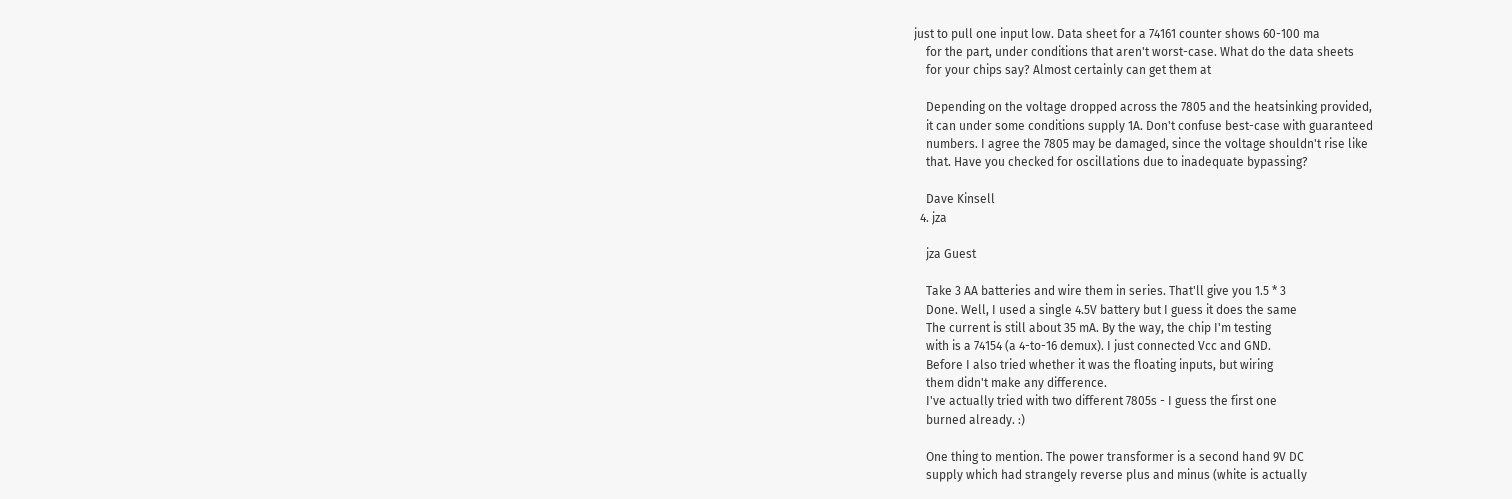just to pull one input low. Data sheet for a 74161 counter shows 60-100 ma
    for the part, under conditions that aren't worst-case. What do the data sheets
    for your chips say? Almost certainly can get them at

    Depending on the voltage dropped across the 7805 and the heatsinking provided,
    it can under some conditions supply 1A. Don't confuse best-case with guaranteed
    numbers. I agree the 7805 may be damaged, since the voltage shouldn't rise like
    that. Have you checked for oscillations due to inadequate bypassing?

    Dave Kinsell
  4. jza

    jza Guest

    Take 3 AA batteries and wire them in series. That'll give you 1.5 * 3
    Done. Well, I used a single 4.5V battery but I guess it does the same
    The current is still about 35 mA. By the way, the chip I'm testing
    with is a 74154 (a 4-to-16 demux). I just connected Vcc and GND.
    Before I also tried whether it was the floating inputs, but wiring
    them didn't make any difference.
    I've actually tried with two different 7805s - I guess the first one
    burned already. :)

    One thing to mention. The power transformer is a second hand 9V DC
    supply which had strangely reverse plus and minus (white is actually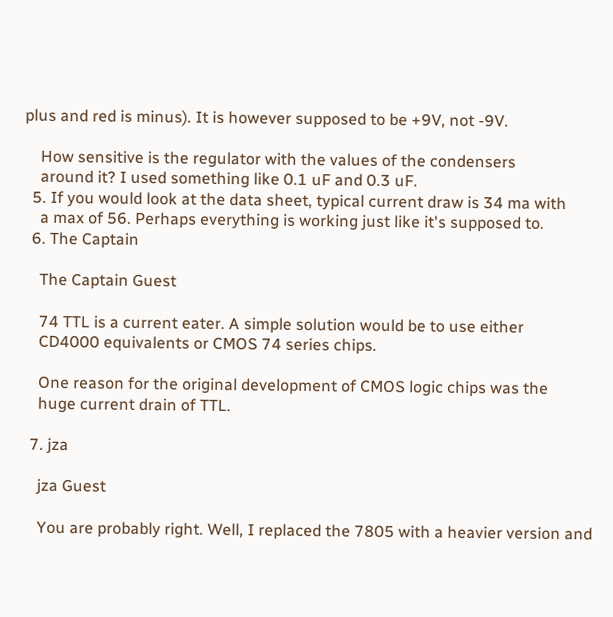plus and red is minus). It is however supposed to be +9V, not -9V.

    How sensitive is the regulator with the values of the condensers
    around it? I used something like 0.1 uF and 0.3 uF.
  5. If you would look at the data sheet, typical current draw is 34 ma with
    a max of 56. Perhaps everything is working just like it's supposed to.
  6. The Captain

    The Captain Guest

    74 TTL is a current eater. A simple solution would be to use either
    CD4000 equivalents or CMOS 74 series chips.

    One reason for the original development of CMOS logic chips was the
    huge current drain of TTL.

  7. jza

    jza Guest

    You are probably right. Well, I replaced the 7805 with a heavier version and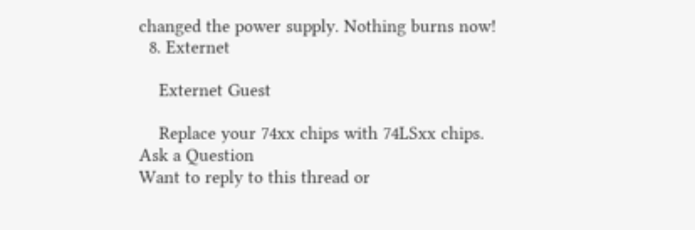changed the power supply. Nothing burns now!
  8. Externet

    Externet Guest

    Replace your 74xx chips with 74LSxx chips.
Ask a Question
Want to reply to this thread or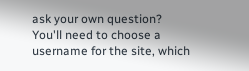ask your own question?
You'll need to choose a username for the site, which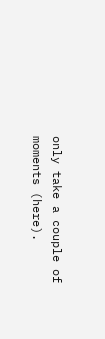only take a couple of moments (here).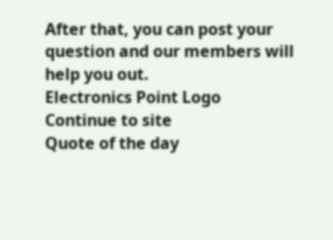After that, you can post your question and our members will help you out.
Electronics Point Logo
Continue to site
Quote of the day